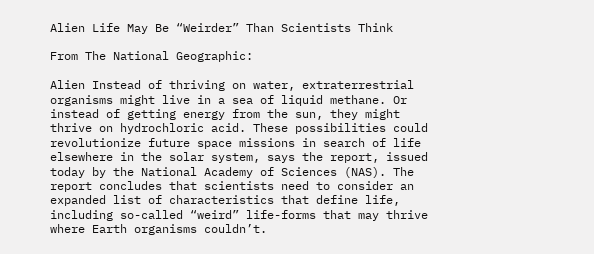Alien Life May Be “Weirder” Than Scientists Think

From The National Geographic:

Alien Instead of thriving on water, extraterrestrial organisms might live in a sea of liquid methane. Or instead of getting energy from the sun, they might thrive on hydrochloric acid. These possibilities could revolutionize future space missions in search of life elsewhere in the solar system, says the report, issued today by the National Academy of Sciences (NAS). The report concludes that scientists need to consider an expanded list of characteristics that define life, including so-called “weird” life-forms that may thrive where Earth organisms couldn’t.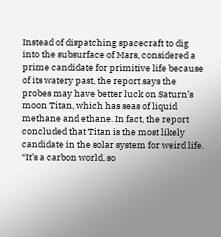Instead of dispatching spacecraft to dig into the subsurface of Mars, considered a prime candidate for primitive life because of its watery past, the report says the probes may have better luck on Saturn’s moon Titan, which has seas of liquid methane and ethane. In fact, the report concluded that Titan is the most likely candidate in the solar system for weird life. “It’s a carbon world, so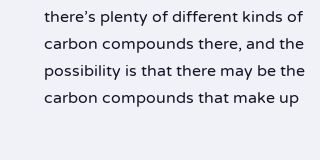there’s plenty of different kinds of carbon compounds there, and the possibility is that there may be the carbon compounds that make up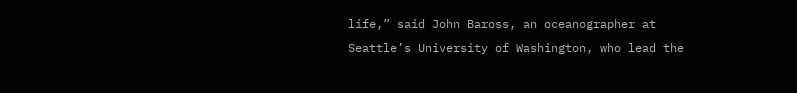life,” said John Baross, an oceanographer at Seattle’s University of Washington, who lead the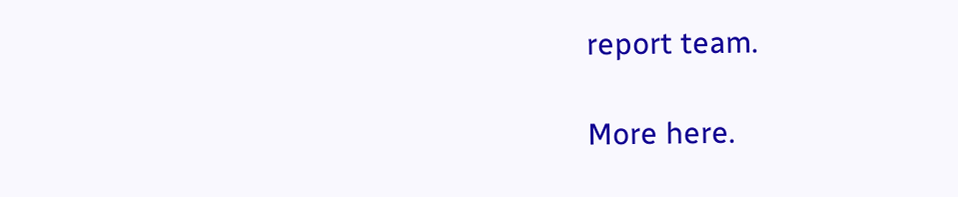report team.

More here.